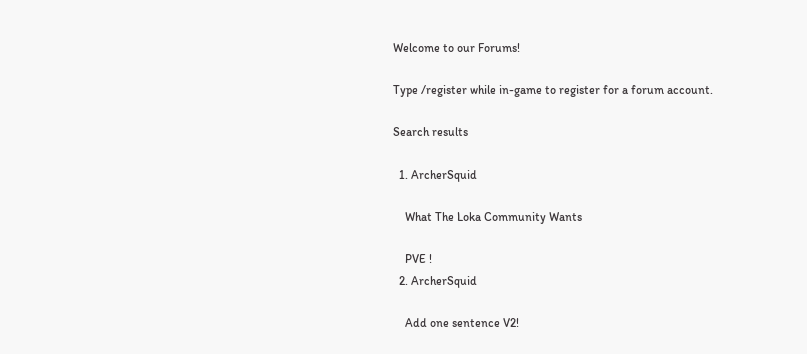Welcome to our Forums!

Type /register while in-game to register for a forum account.

Search results

  1. ArcherSquid

    What The Loka Community Wants

    PVE !
  2. ArcherSquid

    Add one sentence V2!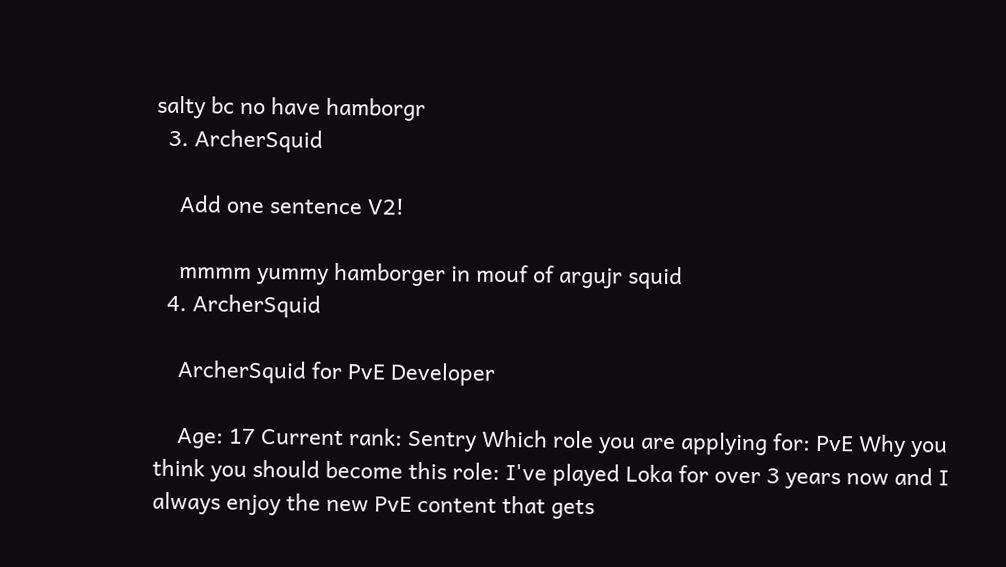salty bc no have hamborgr
  3. ArcherSquid

    Add one sentence V2!

    mmmm yummy hamborger in mouf of argujr squid
  4. ArcherSquid

    ArcherSquid for PvE Developer

    Age: 17 Current rank: Sentry Which role you are applying for: PvE Why you think you should become this role: I've played Loka for over 3 years now and I always enjoy the new PvE content that gets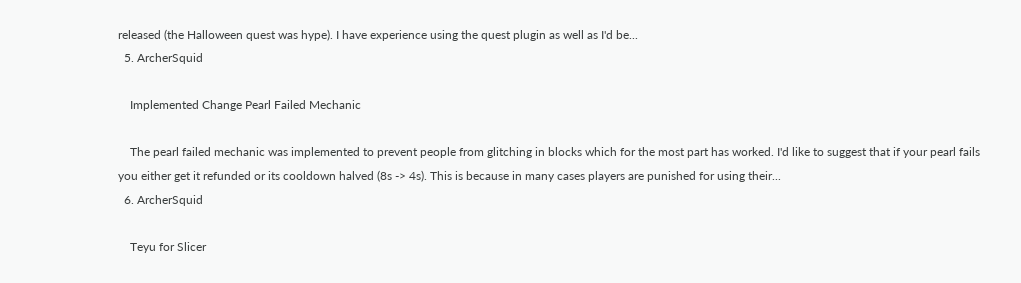released (the Halloween quest was hype). I have experience using the quest plugin as well as I'd be...
  5. ArcherSquid

    Implemented Change Pearl Failed Mechanic

    The pearl failed mechanic was implemented to prevent people from glitching in blocks which for the most part has worked. I'd like to suggest that if your pearl fails you either get it refunded or its cooldown halved (8s -> 4s). This is because in many cases players are punished for using their...
  6. ArcherSquid

    Teyu for Slicer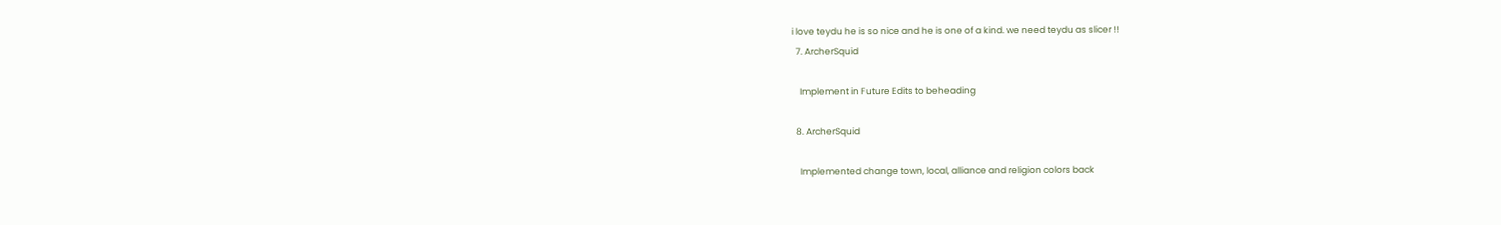i love teydu he is so nice and he is one of a kind. we need teydu as slicer !!
  7. ArcherSquid

    Implement in Future Edits to beheading

  8. ArcherSquid

    Implemented change town, local, alliance and religion colors back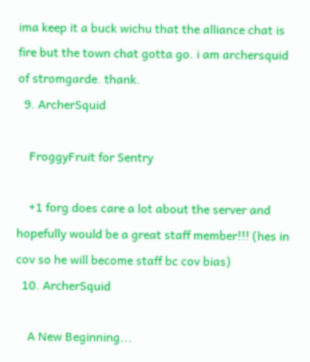ima keep it a buck wichu that the alliance chat is fire but the town chat gotta go. i am archersquid of stromgarde. thank.
  9. ArcherSquid

    FroggyFruit for Sentry

    +1 forg does care a lot about the server and hopefully would be a great staff member!!! (hes in cov so he will become staff bc cov bias)
  10. ArcherSquid

    A New Beginning...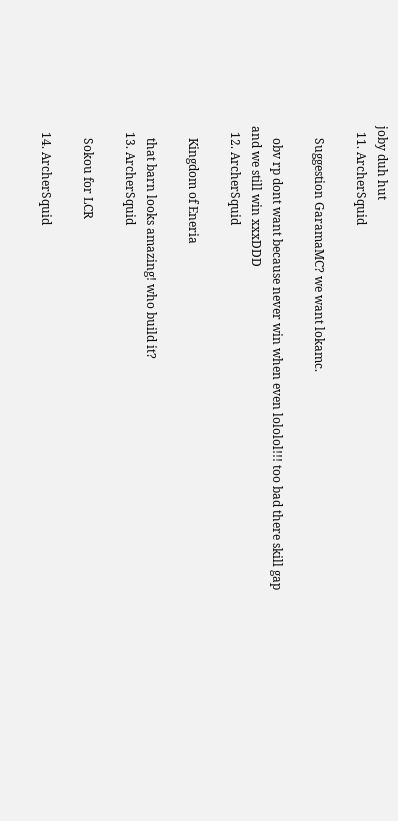joby duh hut
  11. ArcherSquid

    Suggestion GaramaMC? we want lokamc.

    obv rp dont want because never win when even lololol!!! too bad there skill gap and we still win xxxDDD
  12. ArcherSquid

    Kingdom of Eneria

    that barn looks amazing! who build it?
  13. ArcherSquid

    Sokou for LCR

  14. ArcherSquid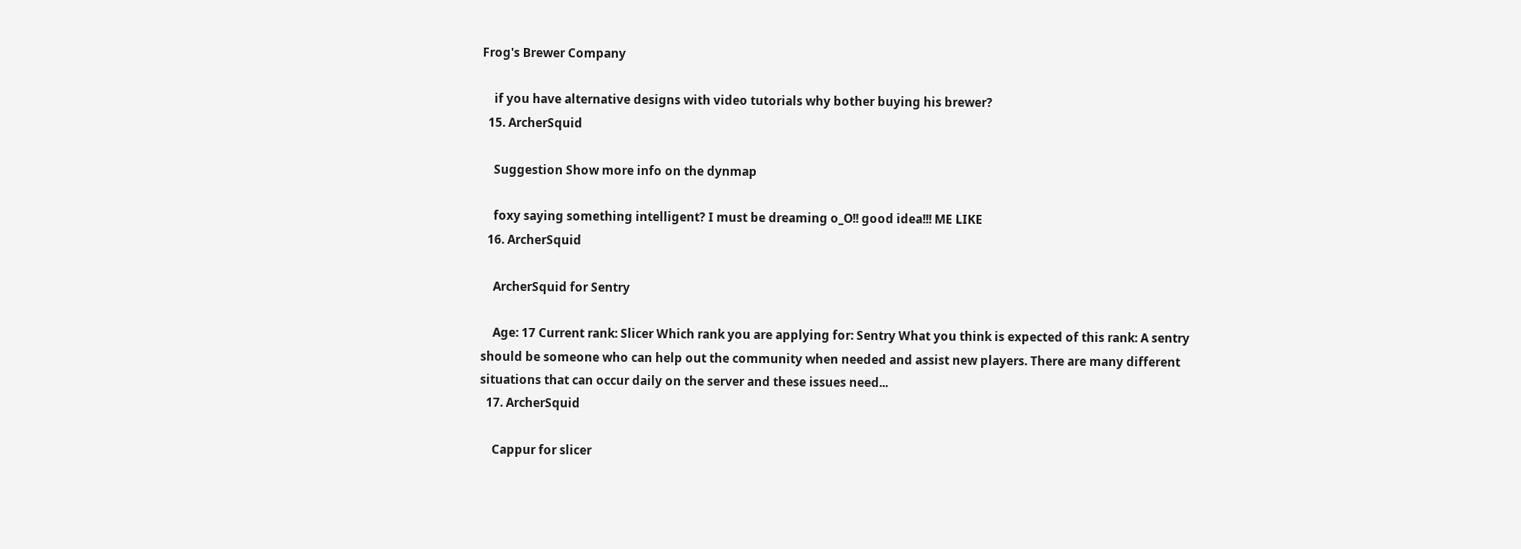Frog's Brewer Company

    if you have alternative designs with video tutorials why bother buying his brewer?
  15. ArcherSquid

    Suggestion Show more info on the dynmap

    foxy saying something intelligent? I must be dreaming o_O!! good idea!!! ME LIKE
  16. ArcherSquid

    ArcherSquid for Sentry

    Age: 17 Current rank: Slicer Which rank you are applying for: Sentry What you think is expected of this rank: A sentry should be someone who can help out the community when needed and assist new players. There are many different situations that can occur daily on the server and these issues need...
  17. ArcherSquid

    Cappur for slicer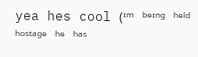yea hes cool (ᶦᵐ ᵇᵉᶦⁿᵍ ʰᵉˡᵈ ʰᵒˢᵗᵃᵍᵉ ʰᵉ ʰᵃˢ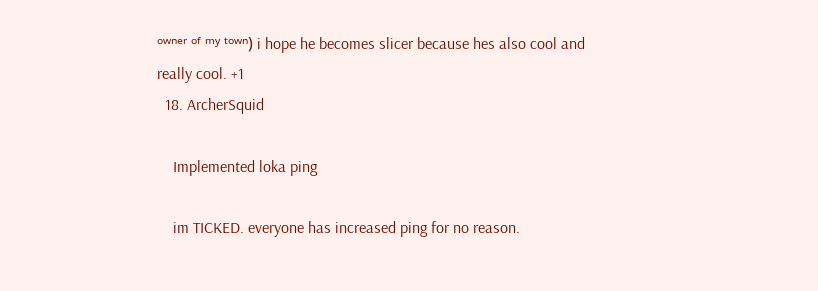ᵒʷⁿᵉʳ ᵒᶠ ᵐʸ ᵗᵒʷⁿ) i hope he becomes slicer because hes also cool and really cool. +1
  18. ArcherSquid

    Implemented loka ping

    im TICKED. everyone has increased ping for no reason.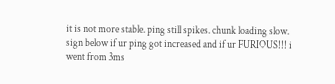it is not more stable. ping still spikes. chunk loading slow. sign below if ur ping got increased and if ur FURIOUS!!! i went from 3ms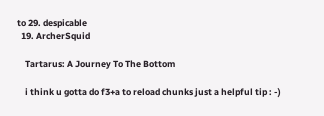to 29. despicable
  19. ArcherSquid

    Tartarus: A Journey To The Bottom

    i think u gotta do f3+a to reload chunks just a helpful tip : -)